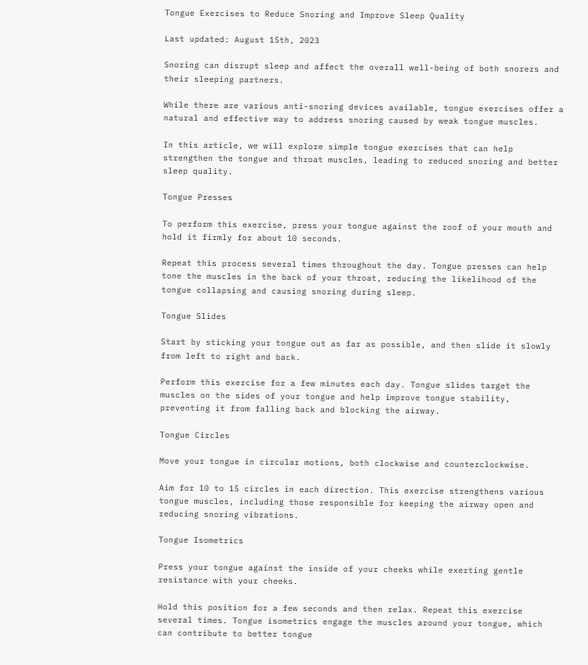Tongue Exercises to Reduce Snoring and Improve Sleep Quality

Last updated: August 15th, 2023

Snoring can disrupt sleep and affect the overall well-being of both snorers and their sleeping partners.

While there are various anti-snoring devices available, tongue exercises offer a natural and effective way to address snoring caused by weak tongue muscles.

In this article, we will explore simple tongue exercises that can help strengthen the tongue and throat muscles, leading to reduced snoring and better sleep quality.

Tongue Presses

To perform this exercise, press your tongue against the roof of your mouth and hold it firmly for about 10 seconds.

Repeat this process several times throughout the day. Tongue presses can help tone the muscles in the back of your throat, reducing the likelihood of the tongue collapsing and causing snoring during sleep.

Tongue Slides

Start by sticking your tongue out as far as possible, and then slide it slowly from left to right and back.

Perform this exercise for a few minutes each day. Tongue slides target the muscles on the sides of your tongue and help improve tongue stability, preventing it from falling back and blocking the airway.

Tongue Circles

Move your tongue in circular motions, both clockwise and counterclockwise.

Aim for 10 to 15 circles in each direction. This exercise strengthens various tongue muscles, including those responsible for keeping the airway open and reducing snoring vibrations.

Tongue Isometrics

Press your tongue against the inside of your cheeks while exerting gentle resistance with your cheeks.

Hold this position for a few seconds and then relax. Repeat this exercise several times. Tongue isometrics engage the muscles around your tongue, which can contribute to better tongue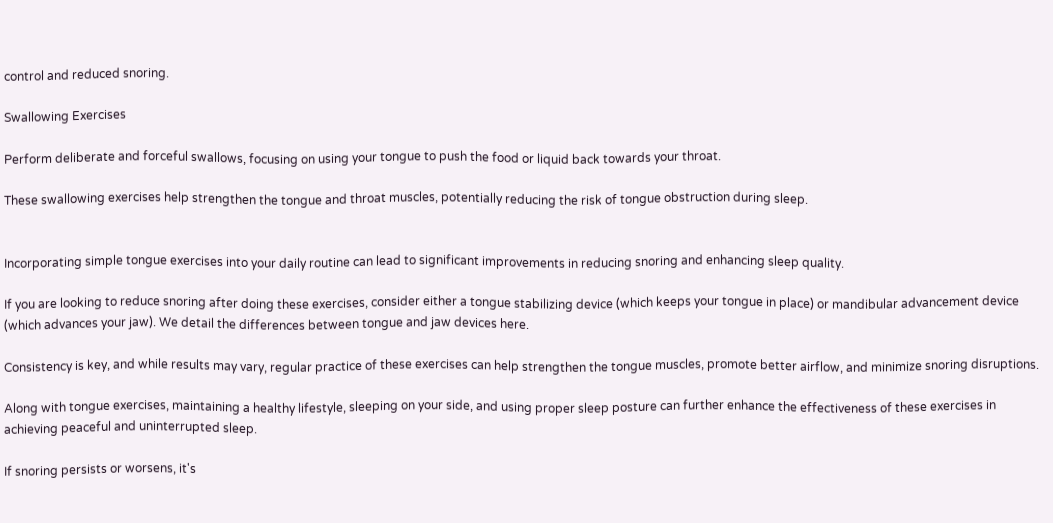control and reduced snoring.

Swallowing Exercises

Perform deliberate and forceful swallows, focusing on using your tongue to push the food or liquid back towards your throat.

These swallowing exercises help strengthen the tongue and throat muscles, potentially reducing the risk of tongue obstruction during sleep.


Incorporating simple tongue exercises into your daily routine can lead to significant improvements in reducing snoring and enhancing sleep quality.

If you are looking to reduce snoring after doing these exercises, consider either a tongue stabilizing device (which keeps your tongue in place) or mandibular advancement device (which advances your jaw). We detail the differences between tongue and jaw devices here.

Consistency is key, and while results may vary, regular practice of these exercises can help strengthen the tongue muscles, promote better airflow, and minimize snoring disruptions.

Along with tongue exercises, maintaining a healthy lifestyle, sleeping on your side, and using proper sleep posture can further enhance the effectiveness of these exercises in achieving peaceful and uninterrupted sleep.

If snoring persists or worsens, it's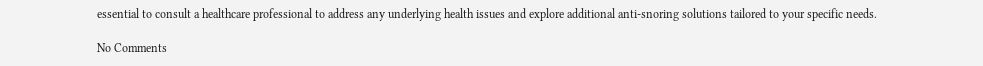essential to consult a healthcare professional to address any underlying health issues and explore additional anti-snoring solutions tailored to your specific needs.

No Comments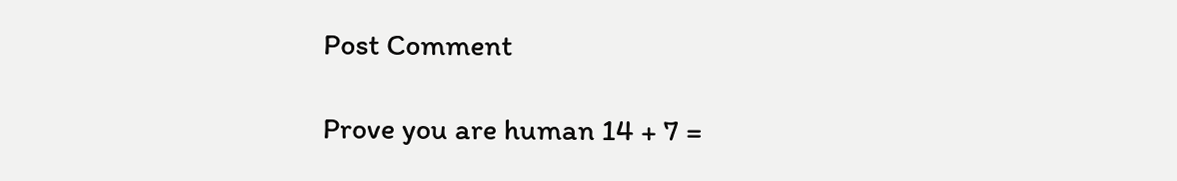Post Comment

Prove you are human 14 + 7 =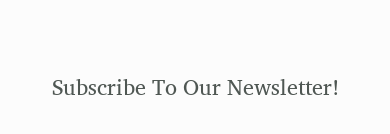Subscribe To Our Newsletter!